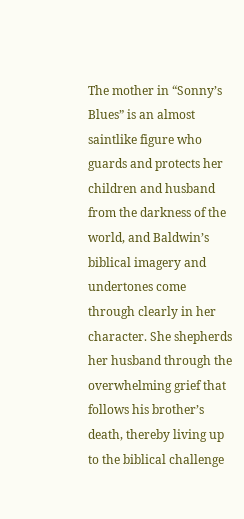The mother in “Sonny’s Blues” is an almost saintlike figure who guards and protects her children and husband from the darkness of the world, and Baldwin’s biblical imagery and undertones come through clearly in her character. She shepherds her husband through the overwhelming grief that follows his brother’s death, thereby living up to the biblical challenge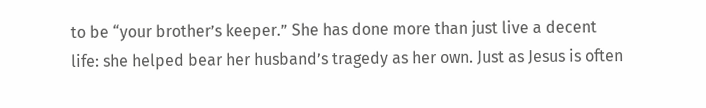to be “your brother’s keeper.” She has done more than just live a decent life: she helped bear her husband’s tragedy as her own. Just as Jesus is often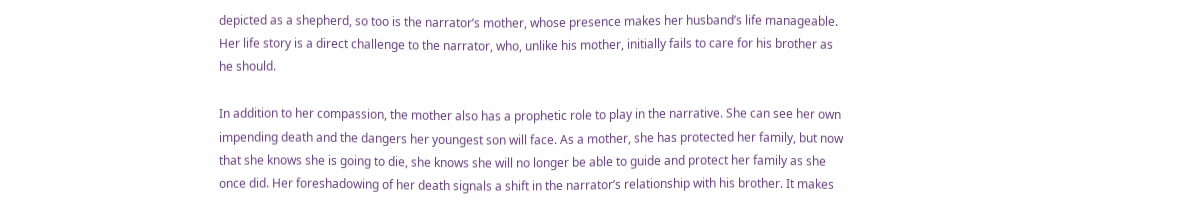depicted as a shepherd, so too is the narrator’s mother, whose presence makes her husband’s life manageable. Her life story is a direct challenge to the narrator, who, unlike his mother, initially fails to care for his brother as he should.

In addition to her compassion, the mother also has a prophetic role to play in the narrative. She can see her own impending death and the dangers her youngest son will face. As a mother, she has protected her family, but now that she knows she is going to die, she knows she will no longer be able to guide and protect her family as she once did. Her foreshadowing of her death signals a shift in the narrator’s relationship with his brother. It makes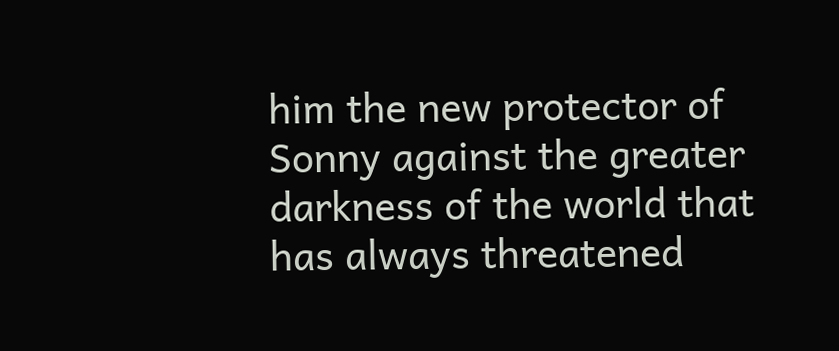him the new protector of Sonny against the greater darkness of the world that has always threatened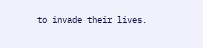to invade their lives.